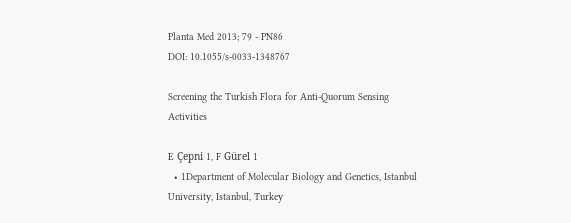Planta Med 2013; 79 - PN86
DOI: 10.1055/s-0033-1348767

Screening the Turkish Flora for Anti-Quorum Sensing Activities

E Çepni 1, F Gürel 1
  • 1Department of Molecular Biology and Genetics, Istanbul University, Istanbul, Turkey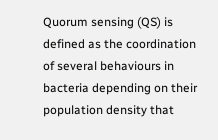Quorum sensing (QS) is defined as the coordination of several behaviours in bacteria depending on their population density that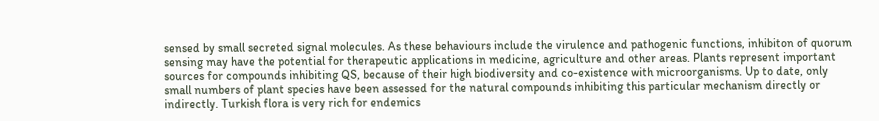sensed by small secreted signal molecules. As these behaviours include the virulence and pathogenic functions, inhibiton of quorum sensing may have the potential for therapeutic applications in medicine, agriculture and other areas. Plants represent important sources for compounds inhibiting QS, because of their high biodiversity and co-existence with microorganisms. Up to date, only small numbers of plant species have been assessed for the natural compounds inhibiting this particular mechanism directly or indirectly. Turkish flora is very rich for endemics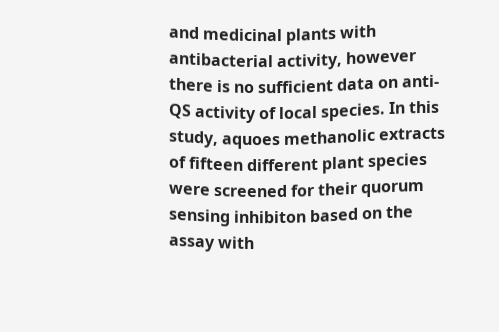and medicinal plants with antibacterial activity, however there is no sufficient data on anti- QS activity of local species. In this study, aquoes methanolic extracts of fifteen different plant species were screened for their quorum sensing inhibiton based on the assay with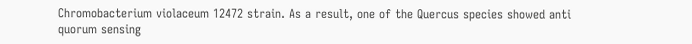Chromobacterium violaceum 12472 strain. As a result, one of the Quercus species showed anti quorum sensing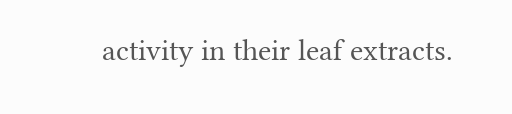activity in their leaf extracts.